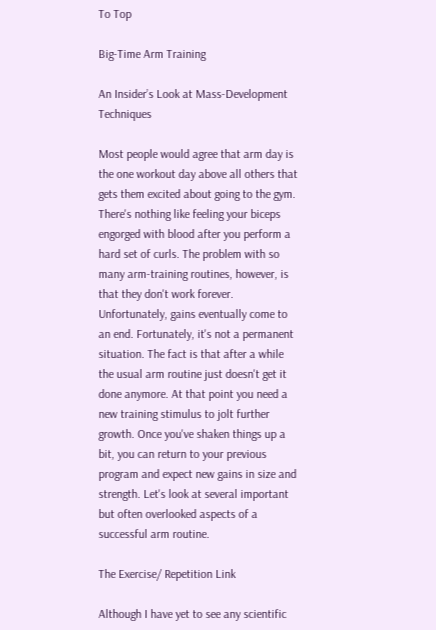To Top

Big-Time Arm Training

An Insider’s Look at Mass-Development Techniques

Most people would agree that arm day is the one workout day above all others that gets them excited about going to the gym. There's nothing like feeling your biceps engorged with blood after you perform a hard set of curls. The problem with so many arm-training routines, however, is that they don't work forever. Unfortunately, gains eventually come to an end. Fortunately, it's not a permanent situation. The fact is that after a while the usual arm routine just doesn't get it done anymore. At that point you need a new training stimulus to jolt further growth. Once you've shaken things up a bit, you can return to your previous program and expect new gains in size and strength. Let's look at several important but often overlooked aspects of a successful arm routine.

The Exercise/ Repetition Link

Although I have yet to see any scientific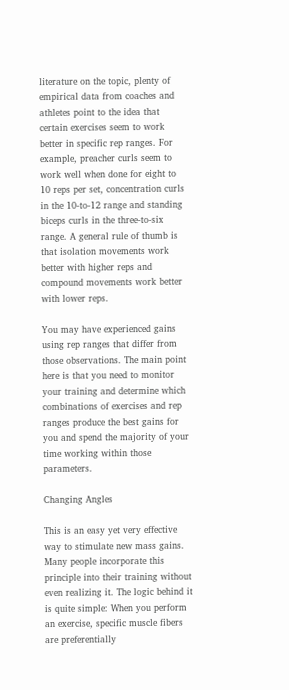literature on the topic, plenty of empirical data from coaches and athletes point to the idea that certain exercises seem to work better in specific rep ranges. For example, preacher curls seem to work well when done for eight to 10 reps per set, concentration curls in the 10-to-12 range and standing biceps curls in the three-to-six range. A general rule of thumb is that isolation movements work better with higher reps and compound movements work better with lower reps.

You may have experienced gains using rep ranges that differ from those observations. The main point here is that you need to monitor your training and determine which combinations of exercises and rep ranges produce the best gains for you and spend the majority of your time working within those parameters.

Changing Angles

This is an easy yet very effective way to stimulate new mass gains. Many people incorporate this principle into their training without even realizing it. The logic behind it is quite simple: When you perform an exercise, specific muscle fibers are preferentially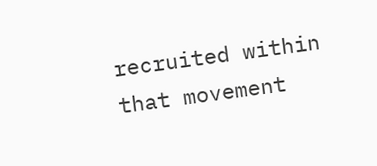recruited within that movement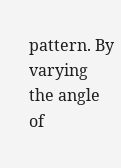pattern. By varying the angle of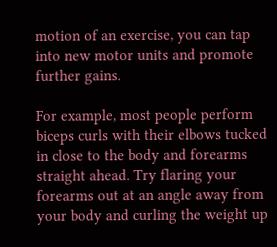motion of an exercise, you can tap into new motor units and promote further gains.

For example, most people perform biceps curls with their elbows tucked in close to the body and forearms straight ahead. Try flaring your forearms out at an angle away from your body and curling the weight up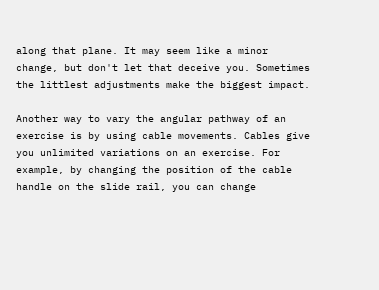along that plane. It may seem like a minor change, but don't let that deceive you. Sometimes the littlest adjustments make the biggest impact.

Another way to vary the angular pathway of an exercise is by using cable movements. Cables give you unlimited variations on an exercise. For example, by changing the position of the cable handle on the slide rail, you can change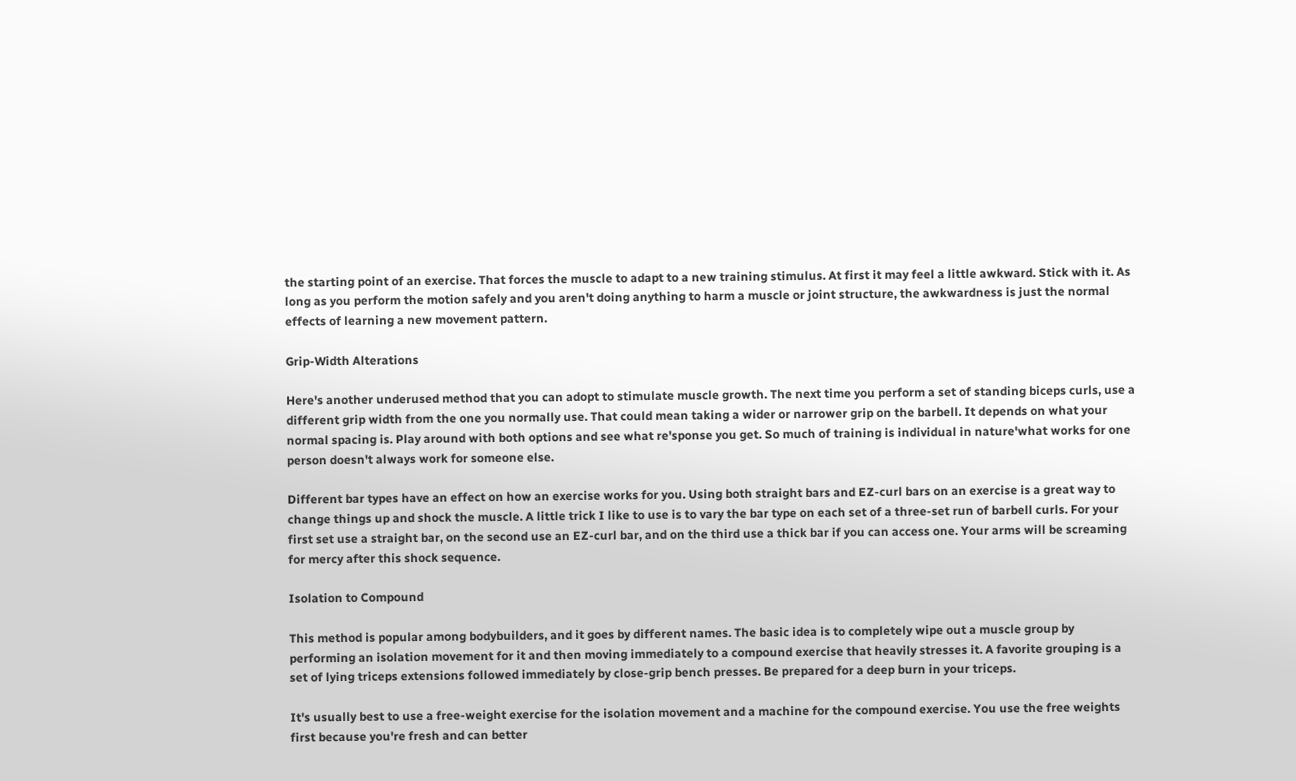the starting point of an exercise. That forces the muscle to adapt to a new training stimulus. At first it may feel a little awkward. Stick with it. As long as you perform the motion safely and you aren't doing anything to harm a muscle or joint structure, the awkwardness is just the normal effects of learning a new movement pattern.

Grip-Width Alterations

Here's another underused method that you can adopt to stimulate muscle growth. The next time you perform a set of standing biceps curls, use a different grip width from the one you normally use. That could mean taking a wider or narrower grip on the barbell. It depends on what your normal spacing is. Play around with both options and see what re'sponse you get. So much of training is individual in nature'what works for one person doesn't always work for someone else.

Different bar types have an effect on how an exercise works for you. Using both straight bars and EZ-curl bars on an exercise is a great way to change things up and shock the muscle. A little trick I like to use is to vary the bar type on each set of a three-set run of barbell curls. For your first set use a straight bar, on the second use an EZ-curl bar, and on the third use a thick bar if you can access one. Your arms will be screaming for mercy after this shock sequence.

Isolation to Compound

This method is popular among bodybuilders, and it goes by different names. The basic idea is to completely wipe out a muscle group by performing an isolation movement for it and then moving immediately to a compound exercise that heavily stresses it. A favorite grouping is a set of lying triceps extensions followed immediately by close-grip bench presses. Be prepared for a deep burn in your triceps.

It's usually best to use a free-weight exercise for the isolation movement and a machine for the compound exercise. You use the free weights first because you're fresh and can better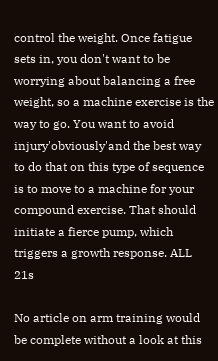control the weight. Once fatigue sets in, you don't want to be worrying about balancing a free weight, so a machine exercise is the way to go. You want to avoid injury'obviously'and the best way to do that on this type of sequence is to move to a machine for your compound exercise. That should initiate a fierce pump, which triggers a growth response. ALL 21s

No article on arm training would be complete without a look at this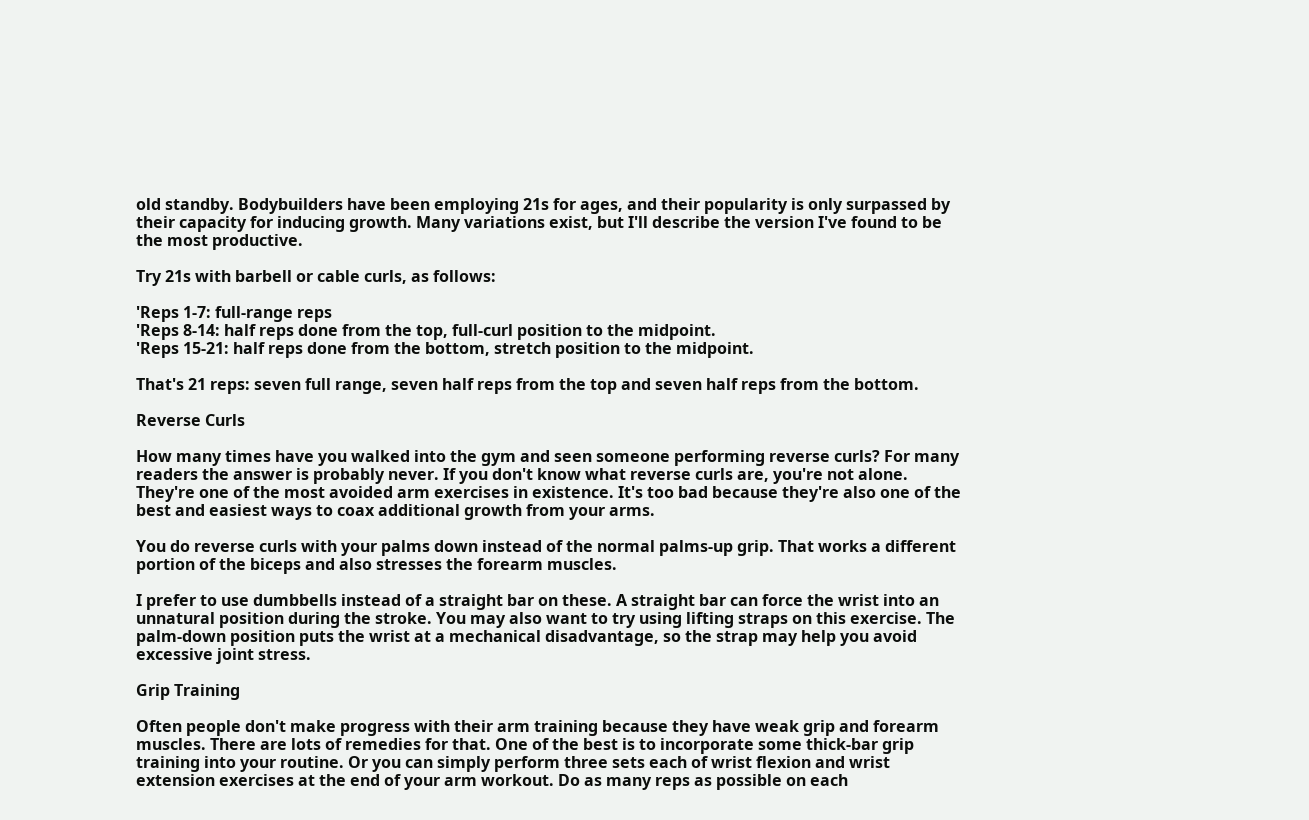old standby. Bodybuilders have been employing 21s for ages, and their popularity is only surpassed by their capacity for inducing growth. Many variations exist, but I'll describe the version I've found to be the most productive.

Try 21s with barbell or cable curls, as follows:

'Reps 1-7: full-range reps
'Reps 8-14: half reps done from the top, full-curl position to the midpoint.
'Reps 15-21: half reps done from the bottom, stretch position to the midpoint.

That's 21 reps: seven full range, seven half reps from the top and seven half reps from the bottom.

Reverse Curls

How many times have you walked into the gym and seen someone performing reverse curls? For many readers the answer is probably never. If you don't know what reverse curls are, you're not alone. They're one of the most avoided arm exercises in existence. It's too bad because they're also one of the best and easiest ways to coax additional growth from your arms.

You do reverse curls with your palms down instead of the normal palms-up grip. That works a different portion of the biceps and also stresses the forearm muscles.

I prefer to use dumbbells instead of a straight bar on these. A straight bar can force the wrist into an unnatural position during the stroke. You may also want to try using lifting straps on this exercise. The palm-down position puts the wrist at a mechanical disadvantage, so the strap may help you avoid excessive joint stress.

Grip Training

Often people don't make progress with their arm training because they have weak grip and forearm muscles. There are lots of remedies for that. One of the best is to incorporate some thick-bar grip training into your routine. Or you can simply perform three sets each of wrist flexion and wrist extension exercises at the end of your arm workout. Do as many reps as possible on each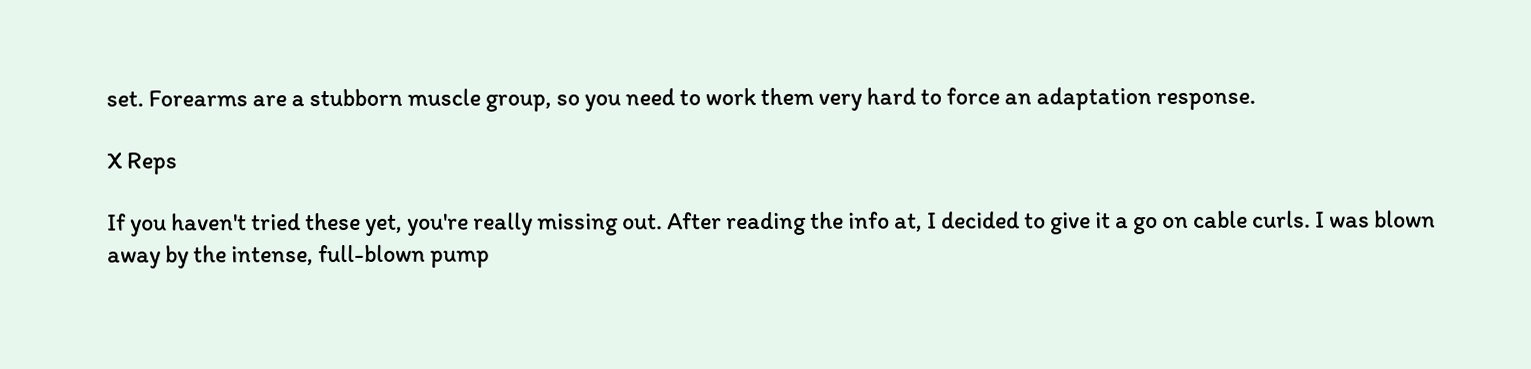set. Forearms are a stubborn muscle group, so you need to work them very hard to force an adaptation response.

X Reps

If you haven't tried these yet, you're really missing out. After reading the info at, I decided to give it a go on cable curls. I was blown away by the intense, full-blown pump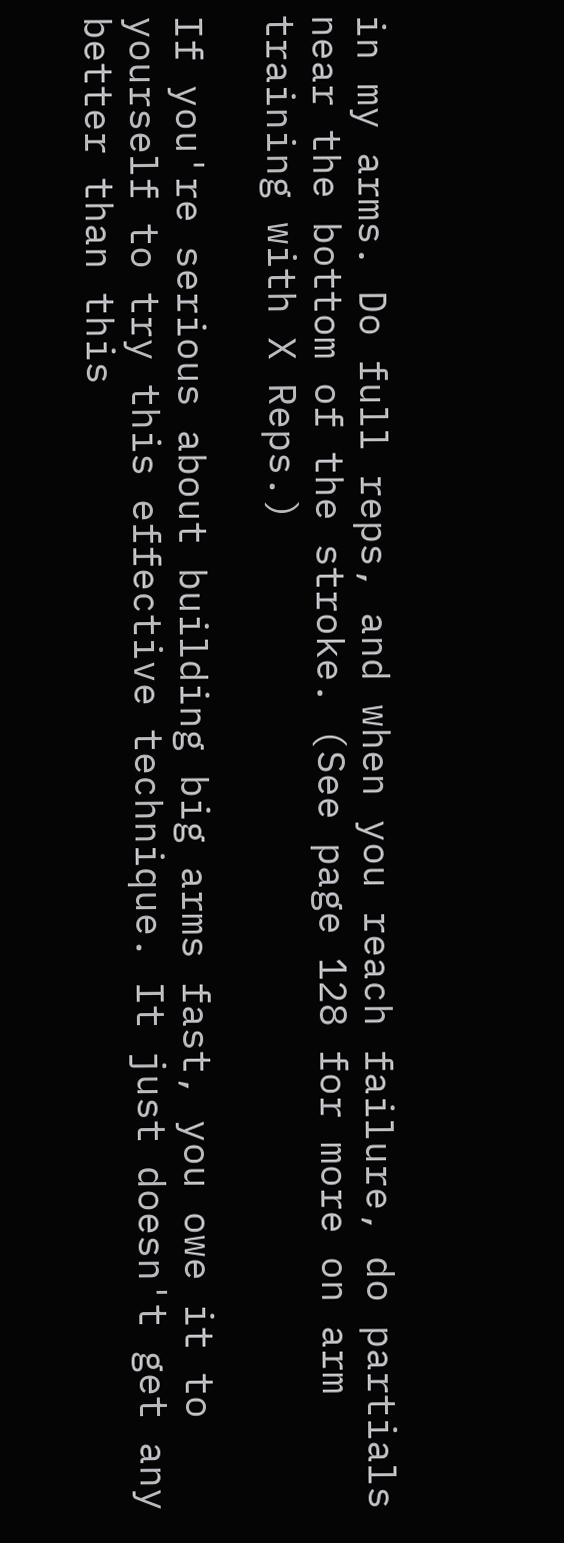in my arms. Do full reps, and when you reach failure, do partials near the bottom of the stroke. (See page 128 for more on arm training with X Reps.)

If you're serious about building big arms fast, you owe it to yourself to try this effective technique. It just doesn't get any better than this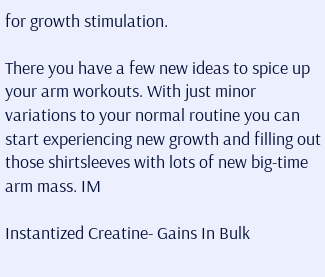for growth stimulation.

There you have a few new ideas to spice up your arm workouts. With just minor variations to your normal routine you can start experiencing new growth and filling out those shirtsleeves with lots of new big-time arm mass. IM

Instantized Creatine- Gains In Bulk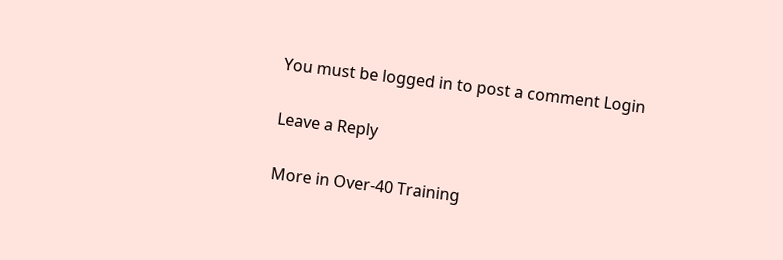You must be logged in to post a comment Login

Leave a Reply

More in Over-40 Training